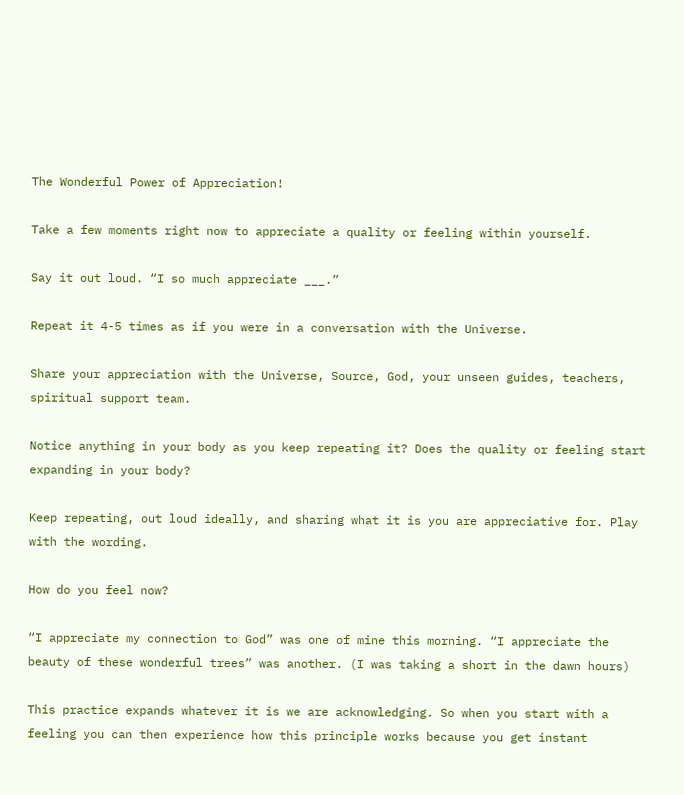The Wonderful Power of Appreciation!

Take a few moments right now to appreciate a quality or feeling within yourself.

Say it out loud. “I so much appreciate ___.”

Repeat it 4-5 times as if you were in a conversation with the Universe.

Share your appreciation with the Universe, Source, God, your unseen guides, teachers, spiritual support team.

Notice anything in your body as you keep repeating it? Does the quality or feeling start expanding in your body?

Keep repeating, out loud ideally, and sharing what it is you are appreciative for. Play with the wording.

How do you feel now?

“I appreciate my connection to God” was one of mine this morning. “I appreciate the beauty of these wonderful trees” was another. (I was taking a short in the dawn hours)

This practice expands whatever it is we are acknowledging. So when you start with a feeling you can then experience how this principle works because you get instant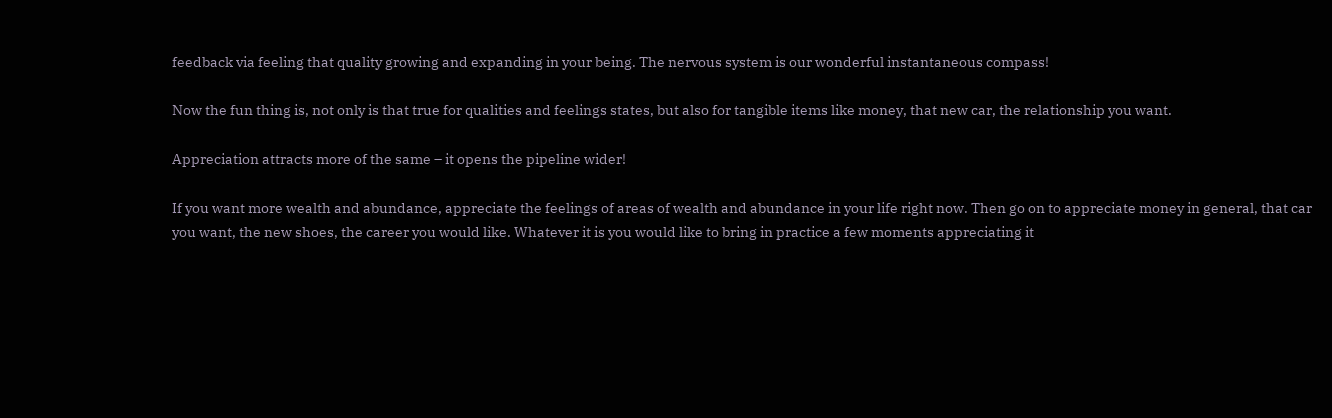feedback via feeling that quality growing and expanding in your being. The nervous system is our wonderful instantaneous compass!

Now the fun thing is, not only is that true for qualities and feelings states, but also for tangible items like money, that new car, the relationship you want.

Appreciation attracts more of the same – it opens the pipeline wider!

If you want more wealth and abundance, appreciate the feelings of areas of wealth and abundance in your life right now. Then go on to appreciate money in general, that car you want, the new shoes, the career you would like. Whatever it is you would like to bring in practice a few moments appreciating it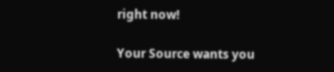right now!

Your Source wants you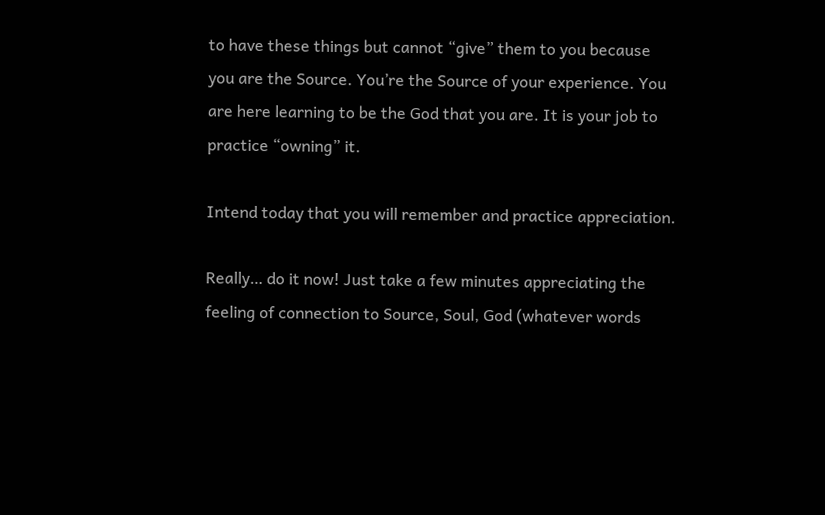to have these things but cannot “give” them to you because you are the Source. You’re the Source of your experience. You are here learning to be the God that you are. It is your job to practice “owning” it.

Intend today that you will remember and practice appreciation.

Really… do it now! Just take a few minutes appreciating the feeling of connection to Source, Soul, God (whatever words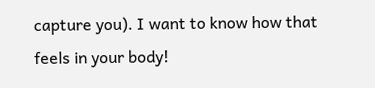capture you). I want to know how that feels in your body!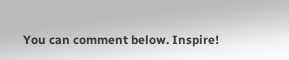You can comment below. Inspire!